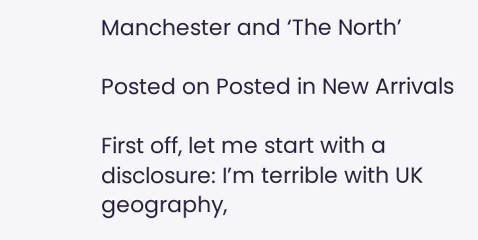Manchester and ‘The North’

Posted on Posted in New Arrivals

First off, let me start with a disclosure: I’m terrible with UK geography,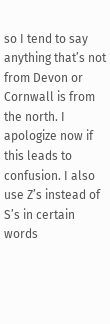so I tend to say anything that’s not from Devon or Cornwall is from the north. I apologize now if this leads to confusion. I also use Z’s instead of S’s in certain words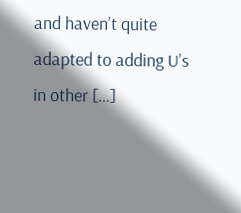and haven’t quite adapted to adding U’s in other […]